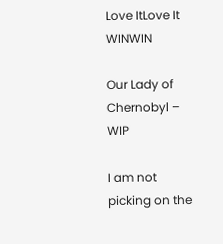Love ItLove It WINWIN

Our Lady of Chernobyl – WIP

I am not picking on the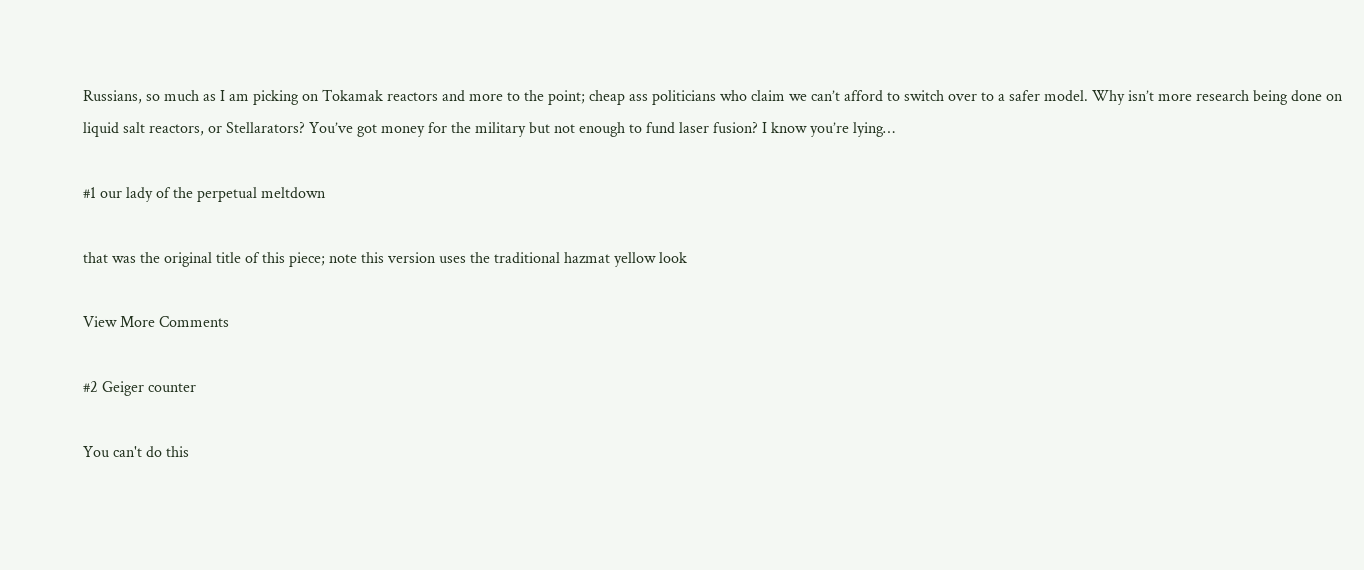Russians, so much as I am picking on Tokamak reactors and more to the point; cheap ass politicians who claim we can’t afford to switch over to a safer model. Why isn’t more research being done on liquid salt reactors, or Stellarators? You’ve got money for the military but not enough to fund laser fusion? I know you’re lying…

#1 our lady of the perpetual meltdown

that was the original title of this piece; note this version uses the traditional hazmat yellow look

View More Comments

#2 Geiger counter

You can't do this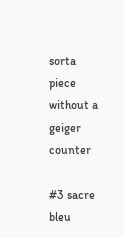sorta piece without a geiger counter

#3 sacre bleu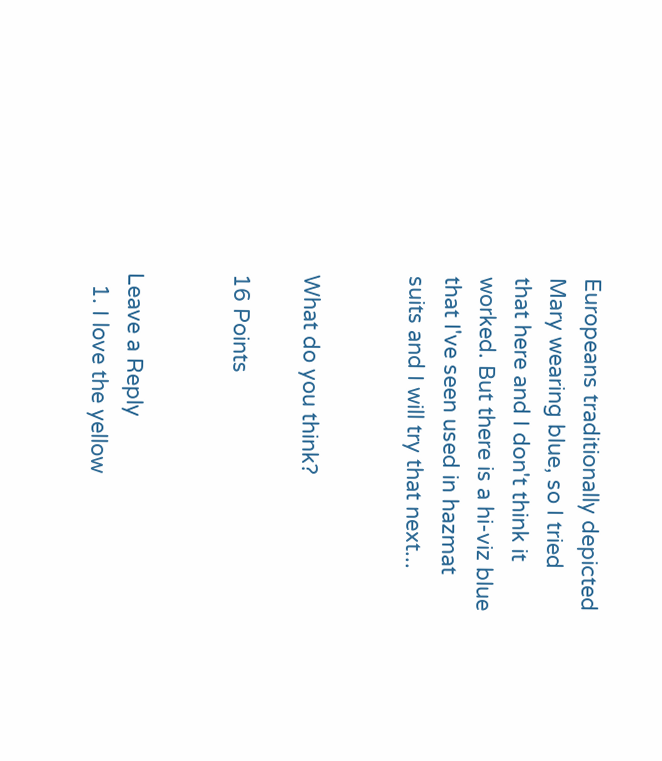Europeans traditionally depicted Mary wearing blue, so I tried that here and I don't think it worked. But there is a hi-viz blue that I've seen used in hazmat suits and I will try that next...


What do you think?

16 Points


Leave a Reply
  1. I love the yellow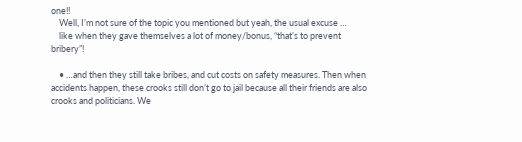one!!
    Well, I’m not sure of the topic you mentioned but yeah, the usual excuse …
    like when they gave themselves a lot of money/bonus, “that’s to prevent bribery”!

    • …and then they still take bribes, and cut costs on safety measures. Then when accidents happen, these crooks still don’t go to jail because all their friends are also crooks and politicians. We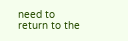need to return to the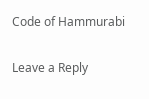Code of Hammurabi

Leave a Reply